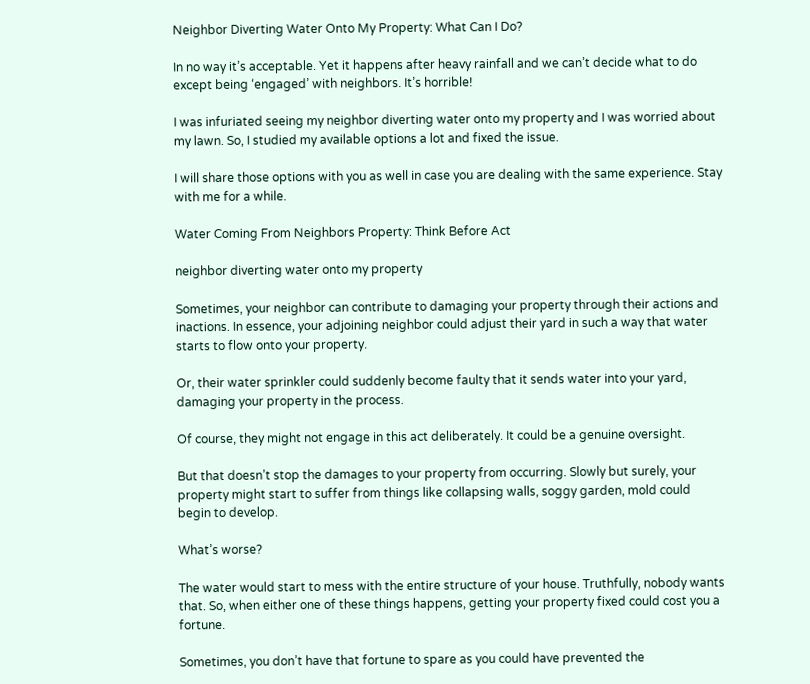Neighbor Diverting Water Onto My Property: What Can I Do?

In no way it’s acceptable. Yet it happens after heavy rainfall and we can’t decide what to do except being ‘engaged’ with neighbors. It’s horrible!

I was infuriated seeing my neighbor diverting water onto my property and I was worried about my lawn. So, I studied my available options a lot and fixed the issue.

I will share those options with you as well in case you are dealing with the same experience. Stay with me for a while.

Water Coming From Neighbors Property: Think Before Act

neighbor diverting water onto my property

Sometimes, your neighbor can contribute to damaging your property through their actions and inactions. In essence, your adjoining neighbor could adjust their yard in such a way that water starts to flow onto your property.

Or, their water sprinkler could suddenly become faulty that it sends water into your yard, damaging your property in the process.

Of course, they might not engage in this act deliberately. It could be a genuine oversight.

But that doesn’t stop the damages to your property from occurring. Slowly but surely, your property might start to suffer from things like collapsing walls, soggy garden, mold could begin to develop.

What’s worse?

The water would start to mess with the entire structure of your house. Truthfully, nobody wants that. So, when either one of these things happens, getting your property fixed could cost you a fortune.

Sometimes, you don’t have that fortune to spare as you could have prevented the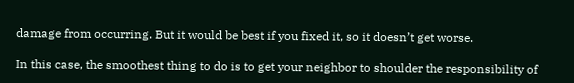damage from occurring. But it would be best if you fixed it, so it doesn’t get worse.

In this case, the smoothest thing to do is to get your neighbor to shoulder the responsibility of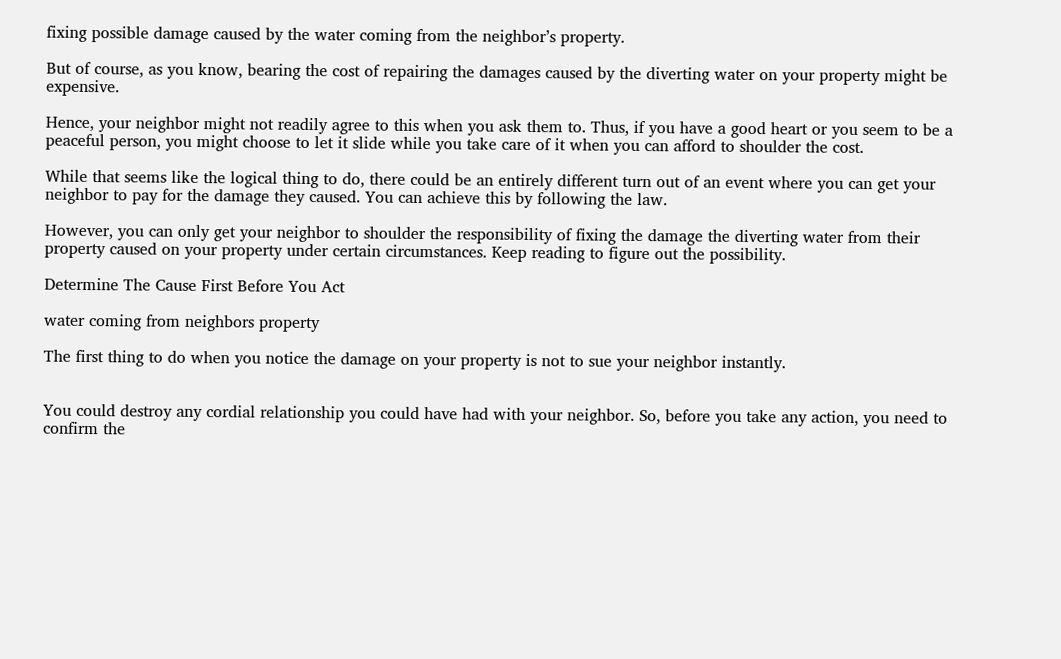fixing possible damage caused by the water coming from the neighbor’s property.

But of course, as you know, bearing the cost of repairing the damages caused by the diverting water on your property might be expensive.

Hence, your neighbor might not readily agree to this when you ask them to. Thus, if you have a good heart or you seem to be a peaceful person, you might choose to let it slide while you take care of it when you can afford to shoulder the cost.

While that seems like the logical thing to do, there could be an entirely different turn out of an event where you can get your neighbor to pay for the damage they caused. You can achieve this by following the law.

However, you can only get your neighbor to shoulder the responsibility of fixing the damage the diverting water from their property caused on your property under certain circumstances. Keep reading to figure out the possibility.

Determine The Cause First Before You Act

water coming from neighbors property

The first thing to do when you notice the damage on your property is not to sue your neighbor instantly.


You could destroy any cordial relationship you could have had with your neighbor. So, before you take any action, you need to confirm the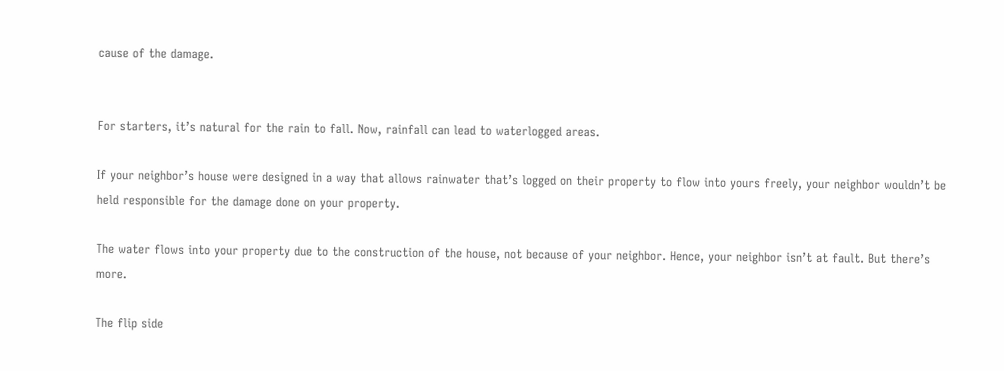cause of the damage.


For starters, it’s natural for the rain to fall. Now, rainfall can lead to waterlogged areas.

If your neighbor’s house were designed in a way that allows rainwater that’s logged on their property to flow into yours freely, your neighbor wouldn’t be held responsible for the damage done on your property.

The water flows into your property due to the construction of the house, not because of your neighbor. Hence, your neighbor isn’t at fault. But there’s more.

The flip side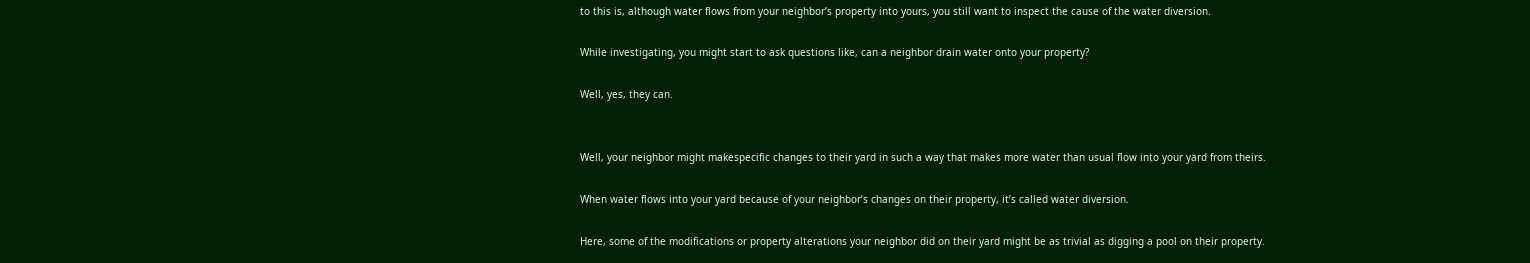to this is, although water flows from your neighbor’s property into yours, you still want to inspect the cause of the water diversion.

While investigating, you might start to ask questions like, can a neighbor drain water onto your property?

Well, yes, they can.


Well, your neighbor might makespecific changes to their yard in such a way that makes more water than usual flow into your yard from theirs.

When water flows into your yard because of your neighbor’s changes on their property, it’s called water diversion.

Here, some of the modifications or property alterations your neighbor did on their yard might be as trivial as digging a pool on their property.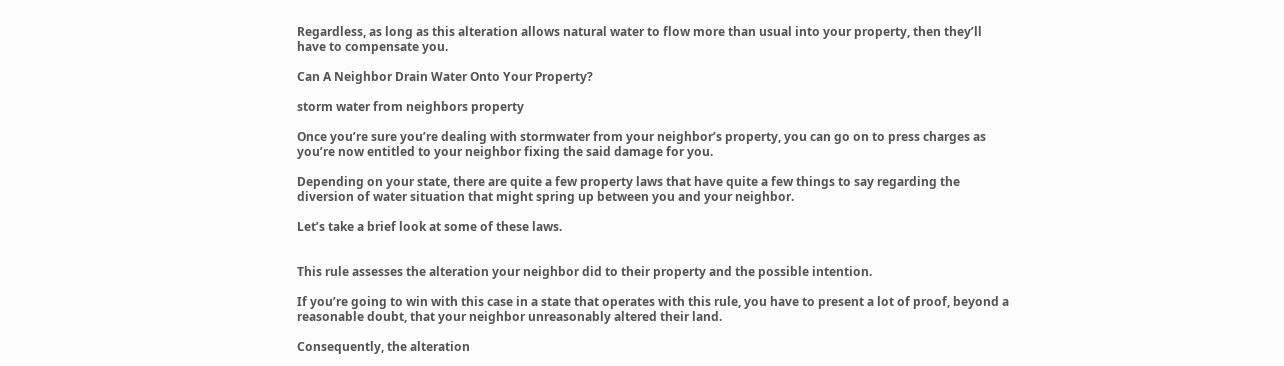Regardless, as long as this alteration allows natural water to flow more than usual into your property, then they’ll have to compensate you.

Can A Neighbor Drain Water Onto Your Property?

storm water from neighbors property

Once you’re sure you’re dealing with stormwater from your neighbor’s property, you can go on to press charges as you’re now entitled to your neighbor fixing the said damage for you.

Depending on your state, there are quite a few property laws that have quite a few things to say regarding the diversion of water situation that might spring up between you and your neighbor.

Let’s take a brief look at some of these laws.


This rule assesses the alteration your neighbor did to their property and the possible intention.

If you’re going to win with this case in a state that operates with this rule, you have to present a lot of proof, beyond a reasonable doubt, that your neighbor unreasonably altered their land.

Consequently, the alteration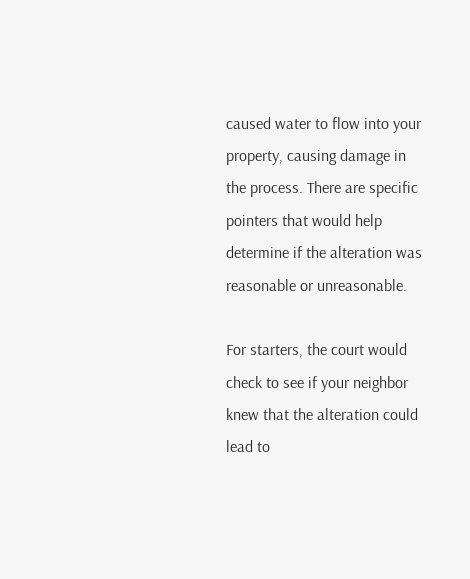caused water to flow into your property, causing damage in the process. There are specific pointers that would help determine if the alteration was reasonable or unreasonable.

For starters, the court would check to see if your neighbor knew that the alteration could lead to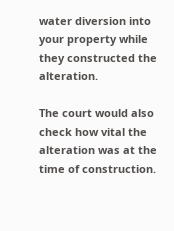water diversion into your property while they constructed the alteration.

The court would also check how vital the alteration was at the time of construction.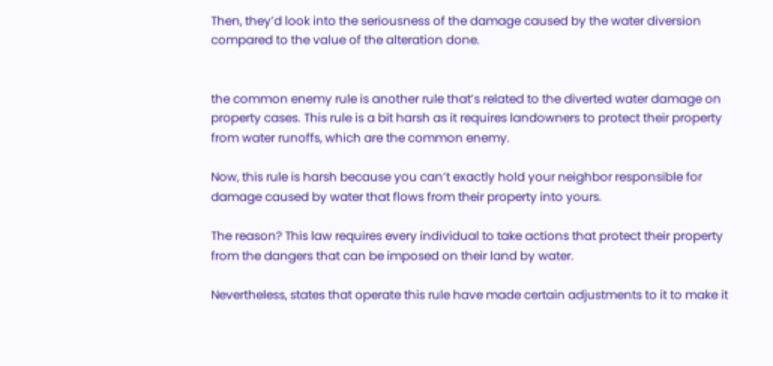Then, they’d look into the seriousness of the damage caused by the water diversion compared to the value of the alteration done.


the common enemy rule is another rule that’s related to the diverted water damage on property cases. This rule is a bit harsh as it requires landowners to protect their property from water runoffs, which are the common enemy.

Now, this rule is harsh because you can’t exactly hold your neighbor responsible for damage caused by water that flows from their property into yours.

The reason? This law requires every individual to take actions that protect their property from the dangers that can be imposed on their land by water.

Nevertheless, states that operate this rule have made certain adjustments to it to make it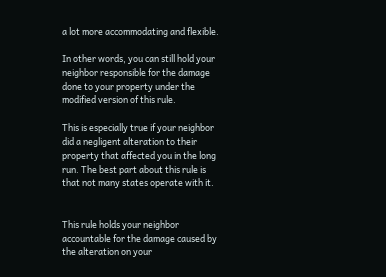a lot more accommodating and flexible.

In other words, you can still hold your neighbor responsible for the damage done to your property under the modified version of this rule.

This is especially true if your neighbor did a negligent alteration to their property that affected you in the long run. The best part about this rule is that not many states operate with it.


This rule holds your neighbor accountable for the damage caused by the alteration on your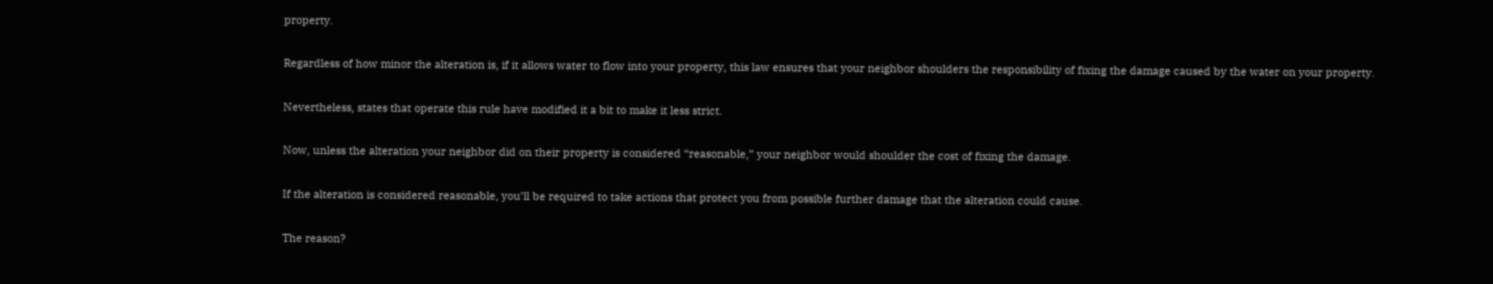property.

Regardless of how minor the alteration is, if it allows water to flow into your property, this law ensures that your neighbor shoulders the responsibility of fixing the damage caused by the water on your property.

Nevertheless, states that operate this rule have modified it a bit to make it less strict.

Now, unless the alteration your neighbor did on their property is considered “reasonable,” your neighbor would shoulder the cost of fixing the damage.

If the alteration is considered reasonable, you’ll be required to take actions that protect you from possible further damage that the alteration could cause.

The reason?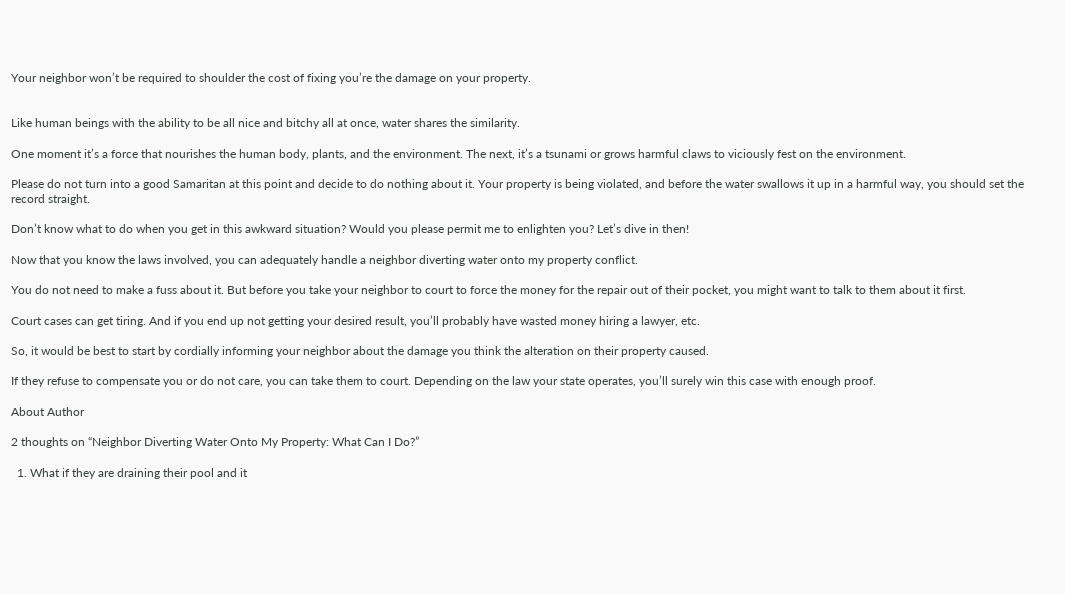Your neighbor won’t be required to shoulder the cost of fixing you’re the damage on your property.


Like human beings with the ability to be all nice and bitchy all at once, water shares the similarity.

One moment it’s a force that nourishes the human body, plants, and the environment. The next, it’s a tsunami or grows harmful claws to viciously fest on the environment.

Please do not turn into a good Samaritan at this point and decide to do nothing about it. Your property is being violated, and before the water swallows it up in a harmful way, you should set the record straight.

Don’t know what to do when you get in this awkward situation? Would you please permit me to enlighten you? Let’s dive in then!

Now that you know the laws involved, you can adequately handle a neighbor diverting water onto my property conflict.

You do not need to make a fuss about it. But before you take your neighbor to court to force the money for the repair out of their pocket, you might want to talk to them about it first.

Court cases can get tiring. And if you end up not getting your desired result, you’ll probably have wasted money hiring a lawyer, etc.

So, it would be best to start by cordially informing your neighbor about the damage you think the alteration on their property caused.

If they refuse to compensate you or do not care, you can take them to court. Depending on the law your state operates, you’ll surely win this case with enough proof.

About Author

2 thoughts on “Neighbor Diverting Water Onto My Property: What Can I Do?”

  1. What if they are draining their pool and it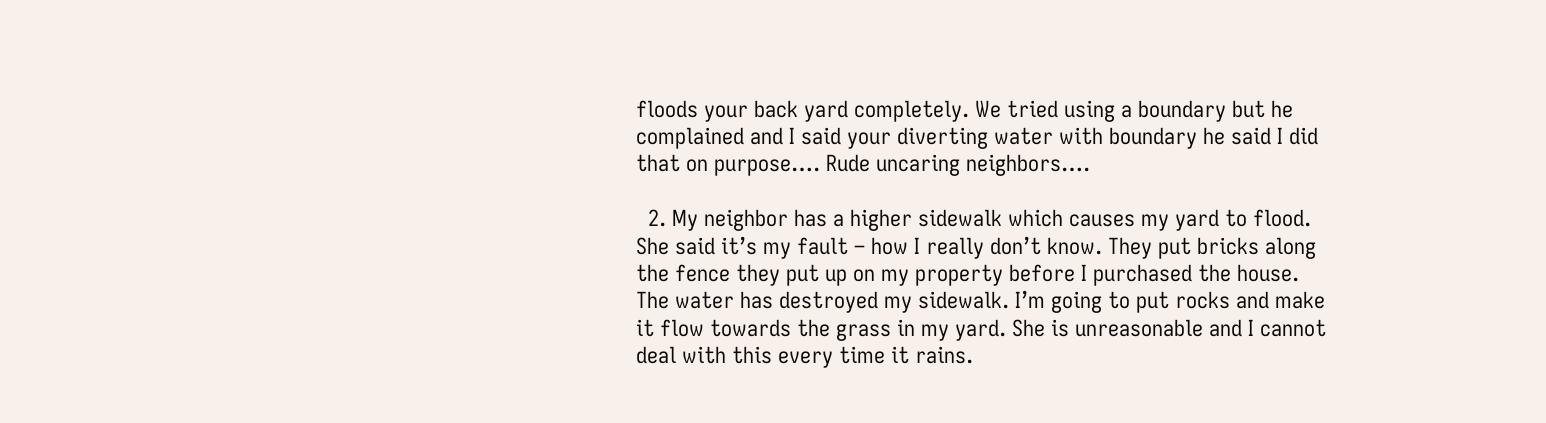floods your back yard completely. We tried using a boundary but he complained and I said your diverting water with boundary he said I did that on purpose…. Rude uncaring neighbors….

  2. My neighbor has a higher sidewalk which causes my yard to flood. She said it’s my fault – how I really don’t know. They put bricks along the fence they put up on my property before I purchased the house. The water has destroyed my sidewalk. I’m going to put rocks and make it flow towards the grass in my yard. She is unreasonable and I cannot deal with this every time it rains.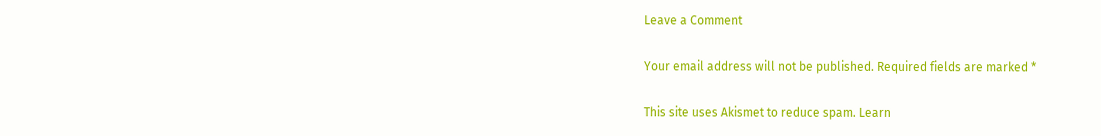Leave a Comment

Your email address will not be published. Required fields are marked *

This site uses Akismet to reduce spam. Learn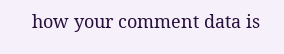how your comment data is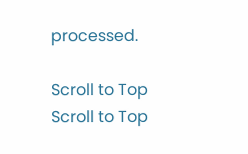processed.

Scroll to Top
Scroll to Top